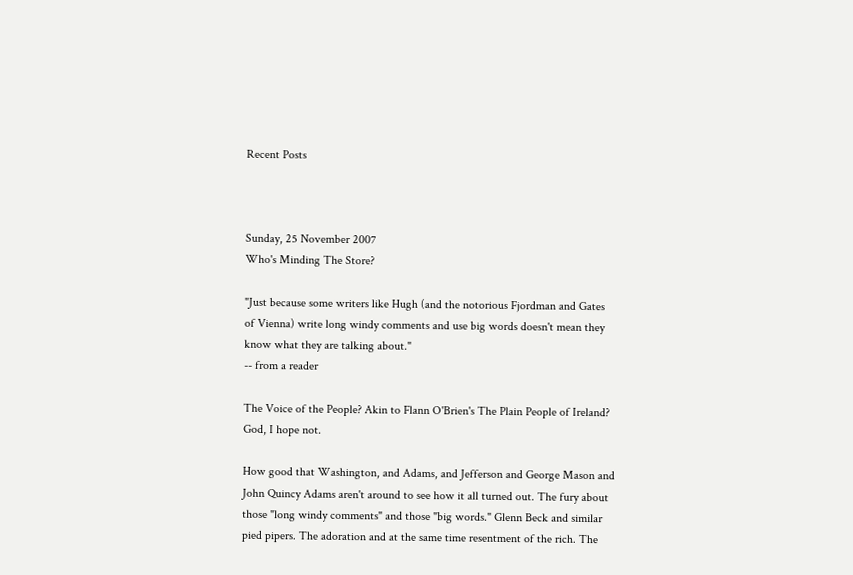Recent Posts



Sunday, 25 November 2007
Who's Minding The Store?

"Just because some writers like Hugh (and the notorious Fjordman and Gates of Vienna) write long windy comments and use big words doesn't mean they know what they are talking about."
-- from a reader

The Voice of the People? Akin to Flann O'Brien's The Plain People of Ireland? God, I hope not.

How good that Washington, and Adams, and Jefferson and George Mason and John Quincy Adams aren't around to see how it all turned out. The fury about those "long windy comments" and those "big words." Glenn Beck and similar pied pipers. The adoration and at the same time resentment of the rich. The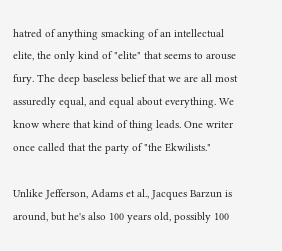hatred of anything smacking of an intellectual elite, the only kind of "elite" that seems to arouse fury. The deep baseless belief that we are all most assuredly equal, and equal about everything. We know where that kind of thing leads. One writer once called that the party of "the Ekwilists."

Unlike Jefferson, Adams et al., Jacques Barzun is around, but he's also 100 years old, possibly 100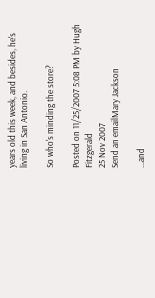years old this week, and besides, he's living in San Antonio.

So who's minding the store?

Posted on 11/25/2007 5:08 PM by Hugh Fitzgerald
25 Nov 2007
Send an emailMary Jackson

...and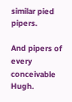similar pied pipers.

And pipers of every conceivable Hugh.